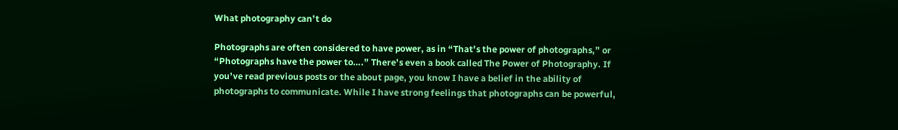What photography can’t do

Photographs are often considered to have power, as in “That’s the power of photographs,” or “Photographs have the power to….” There’s even a book called The Power of Photography. If you’ve read previous posts or the about page, you know I have a belief in the ability of photographs to communicate. While I have strong feelings that photographs can be powerful,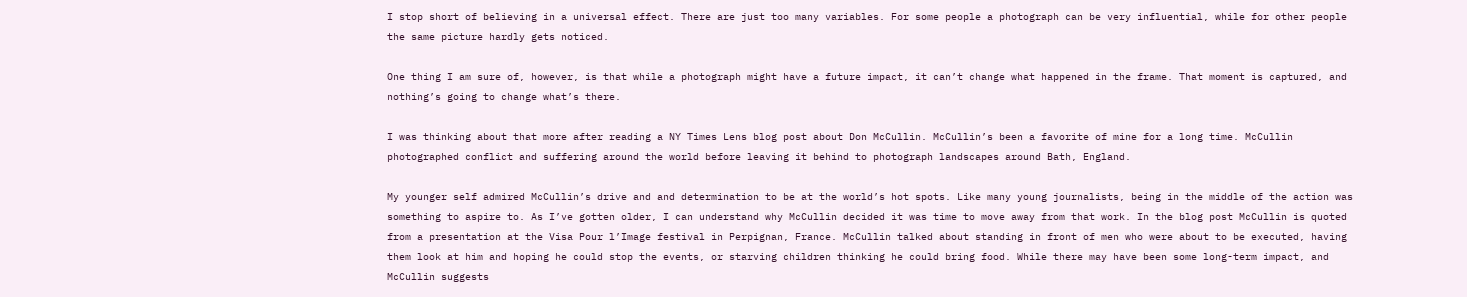I stop short of believing in a universal effect. There are just too many variables. For some people a photograph can be very influential, while for other people the same picture hardly gets noticed.

One thing I am sure of, however, is that while a photograph might have a future impact, it can’t change what happened in the frame. That moment is captured, and nothing’s going to change what’s there.

I was thinking about that more after reading a NY Times Lens blog post about Don McCullin. McCullin’s been a favorite of mine for a long time. McCullin photographed conflict and suffering around the world before leaving it behind to photograph landscapes around Bath, England.

My younger self admired McCullin’s drive and and determination to be at the world’s hot spots. Like many young journalists, being in the middle of the action was something to aspire to. As I’ve gotten older, I can understand why McCullin decided it was time to move away from that work. In the blog post McCullin is quoted from a presentation at the Visa Pour l’Image festival in Perpignan, France. McCullin talked about standing in front of men who were about to be executed, having them look at him and hoping he could stop the events, or starving children thinking he could bring food. While there may have been some long-term impact, and McCullin suggests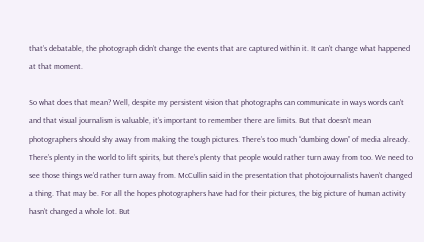that’s debatable, the photograph didn’t change the events that are captured within it. It can’t change what happened at that moment.

So what does that mean? Well, despite my persistent vision that photographs can communicate in ways words can’t and that visual journalism is valuable, it’s important to remember there are limits. But that doesn’t mean photographers should shy away from making the tough pictures. There’s too much “dumbing down” of media already. There’s plenty in the world to lift spirits, but there’s plenty that people would rather turn away from too. We need to see those things we’d rather turn away from. McCullin said in the presentation that photojournalists haven’t changed a thing. That may be. For all the hopes photographers have had for their pictures, the big picture of human activity hasn’t changed a whole lot. But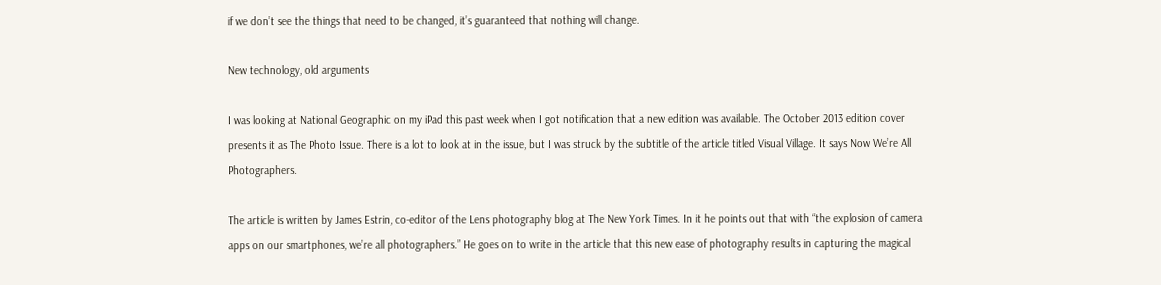if we don’t see the things that need to be changed, it’s guaranteed that nothing will change.

New technology, old arguments

I was looking at National Geographic on my iPad this past week when I got notification that a new edition was available. The October 2013 edition cover presents it as The Photo Issue. There is a lot to look at in the issue, but I was struck by the subtitle of the article titled Visual Village. It says Now We’re All Photographers.

The article is written by James Estrin, co-editor of the Lens photography blog at The New York Times. In it he points out that with “the explosion of camera apps on our smartphones, we’re all photographers.” He goes on to write in the article that this new ease of photography results in capturing the magical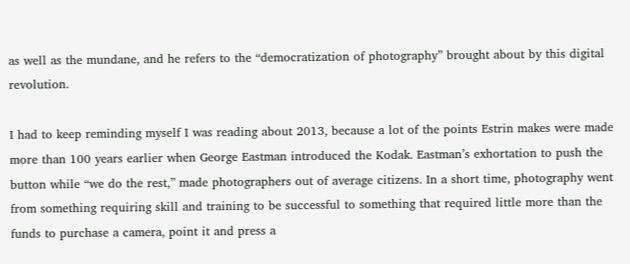as well as the mundane, and he refers to the “democratization of photography” brought about by this digital revolution.

I had to keep reminding myself I was reading about 2013, because a lot of the points Estrin makes were made more than 100 years earlier when George Eastman introduced the Kodak. Eastman’s exhortation to push the button while “we do the rest,” made photographers out of average citizens. In a short time, photography went from something requiring skill and training to be successful to something that required little more than the funds to purchase a camera, point it and press a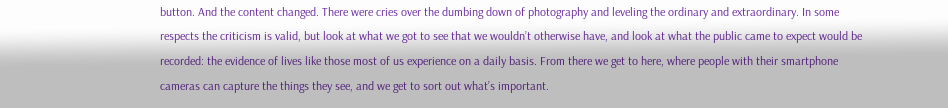button. And the content changed. There were cries over the dumbing down of photography and leveling the ordinary and extraordinary. In some respects the criticism is valid, but look at what we got to see that we wouldn’t otherwise have, and look at what the public came to expect would be recorded: the evidence of lives like those most of us experience on a daily basis. From there we get to here, where people with their smartphone cameras can capture the things they see, and we get to sort out what’s important.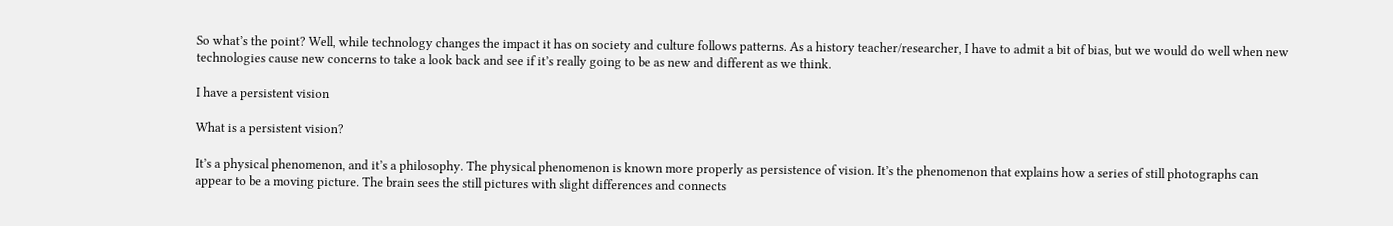So what’s the point? Well, while technology changes the impact it has on society and culture follows patterns. As a history teacher/researcher, I have to admit a bit of bias, but we would do well when new technologies cause new concerns to take a look back and see if it’s really going to be as new and different as we think.

I have a persistent vision

What is a persistent vision?

It’s a physical phenomenon, and it’s a philosophy. The physical phenomenon is known more properly as persistence of vision. It’s the phenomenon that explains how a series of still photographs can appear to be a moving picture. The brain sees the still pictures with slight differences and connects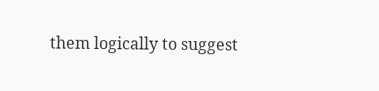them logically to suggest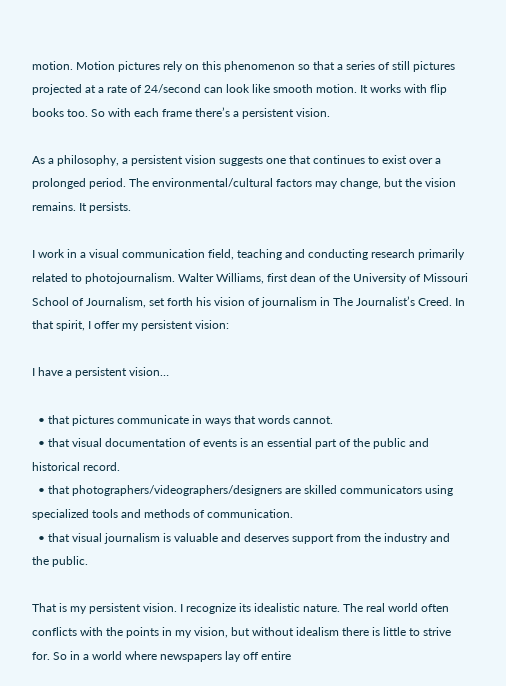motion. Motion pictures rely on this phenomenon so that a series of still pictures projected at a rate of 24/second can look like smooth motion. It works with flip books too. So with each frame there’s a persistent vision.

As a philosophy, a persistent vision suggests one that continues to exist over a prolonged period. The environmental/cultural factors may change, but the vision remains. It persists.

I work in a visual communication field, teaching and conducting research primarily related to photojournalism. Walter Williams, first dean of the University of Missouri School of Journalism, set forth his vision of journalism in The Journalist’s Creed. In that spirit, I offer my persistent vision:

I have a persistent vision…

  • that pictures communicate in ways that words cannot.
  • that visual documentation of events is an essential part of the public and historical record.
  • that photographers/videographers/designers are skilled communicators using specialized tools and methods of communication.
  • that visual journalism is valuable and deserves support from the industry and the public.

That is my persistent vision. I recognize its idealistic nature. The real world often conflicts with the points in my vision, but without idealism there is little to strive for. So in a world where newspapers lay off entire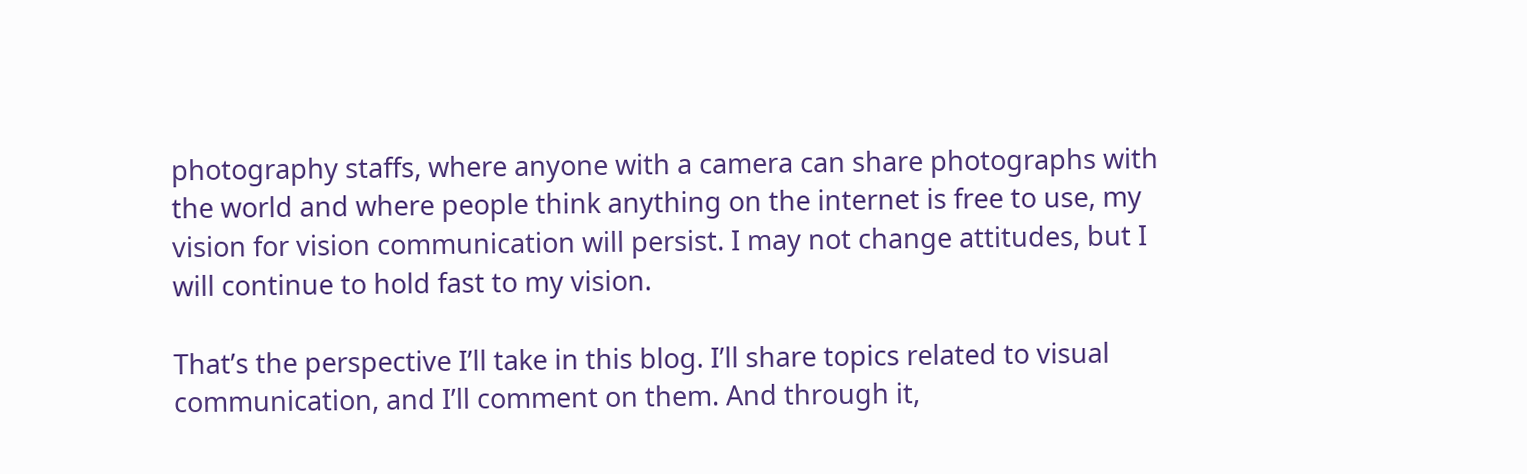photography staffs, where anyone with a camera can share photographs with the world and where people think anything on the internet is free to use, my vision for vision communication will persist. I may not change attitudes, but I will continue to hold fast to my vision.

That’s the perspective I’ll take in this blog. I’ll share topics related to visual communication, and I’ll comment on them. And through it,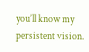you’ll know my persistent vision.